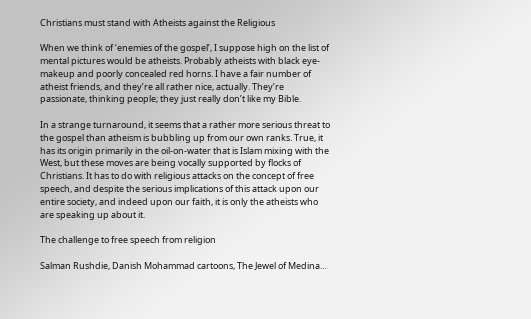Christians must stand with Atheists against the Religious

When we think of ‘enemies of the gospel’, I suppose high on the list of mental pictures would be atheists. Probably atheists with black eye-makeup and poorly concealed red horns. I have a fair number of atheist friends, and they’re all rather nice, actually. They’re passionate, thinking people; they just really don’t like my Bible.

In a strange turnaround, it seems that a rather more serious threat to the gospel than atheism is bubbling up from our own ranks. True, it has its origin primarily in the oil-on-water that is Islam mixing with the West, but these moves are being vocally supported by flocks of Christians. It has to do with religious attacks on the concept of free speech, and despite the serious implications of this attack upon our entire society, and indeed upon our faith, it is only the atheists who are speaking up about it.

The challenge to free speech from religion

Salman Rushdie, Danish Mohammad cartoons, The Jewel of Medina…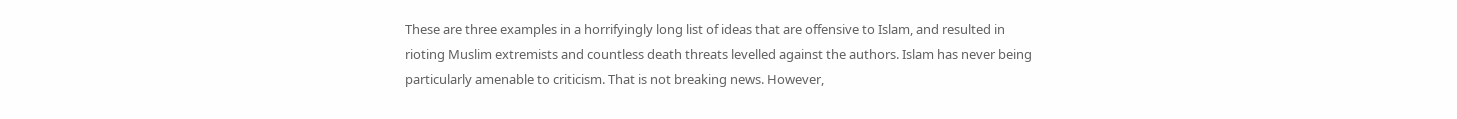These are three examples in a horrifyingly long list of ideas that are offensive to Islam, and resulted in rioting Muslim extremists and countless death threats levelled against the authors. Islam has never being particularly amenable to criticism. That is not breaking news. However,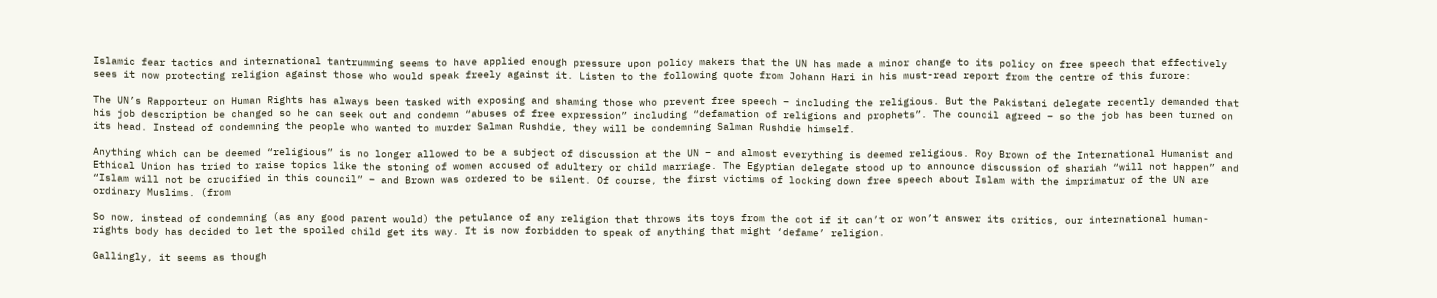Islamic fear tactics and international tantrumming seems to have applied enough pressure upon policy makers that the UN has made a minor change to its policy on free speech that effectively sees it now protecting religion against those who would speak freely against it. Listen to the following quote from Johann Hari in his must-read report from the centre of this furore:

The UN’s Rapporteur on Human Rights has always been tasked with exposing and shaming those who prevent free speech – including the religious. But the Pakistani delegate recently demanded that his job description be changed so he can seek out and condemn “abuses of free expression” including “defamation of religions and prophets”. The council agreed – so the job has been turned on its head. Instead of condemning the people who wanted to murder Salman Rushdie, they will be condemning Salman Rushdie himself.

Anything which can be deemed “religious” is no longer allowed to be a subject of discussion at the UN – and almost everything is deemed religious. Roy Brown of the International Humanist and Ethical Union has tried to raise topics like the stoning of women accused of adultery or child marriage. The Egyptian delegate stood up to announce discussion of shariah “will not happen” and “Islam will not be crucified in this council” – and Brown was ordered to be silent. Of course, the first victims of locking down free speech about Islam with the imprimatur of the UN are ordinary Muslims. (from

So now, instead of condemning (as any good parent would) the petulance of any religion that throws its toys from the cot if it can’t or won’t answer its critics, our international human-rights body has decided to let the spoiled child get its way. It is now forbidden to speak of anything that might ‘defame’ religion.

Gallingly, it seems as though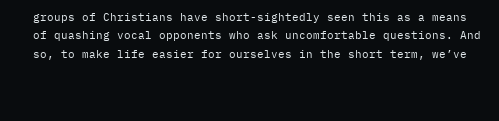groups of Christians have short-sightedly seen this as a means of quashing vocal opponents who ask uncomfortable questions. And so, to make life easier for ourselves in the short term, we’ve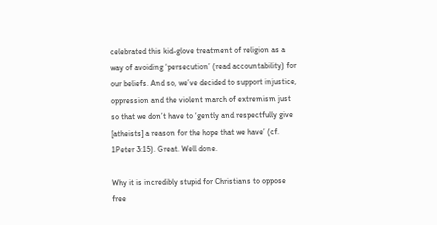celebrated this kid-glove treatment of religion as a way of avoiding ‘persecution’ (read accountability) for our beliefs. And so, we’ve decided to support injustice, oppression and the violent march of extremism just so that we don’t have to ‘gently and respectfully give [atheists] a reason for the hope that we have’ (cf. 1Peter 3:15). Great. Well done.

Why it is incredibly stupid for Christians to oppose free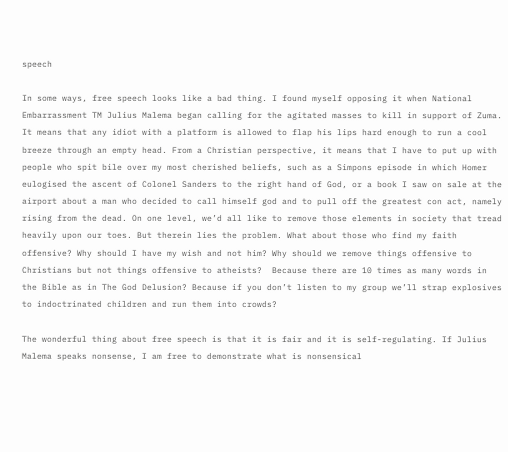speech

In some ways, free speech looks like a bad thing. I found myself opposing it when National Embarrassment TM Julius Malema began calling for the agitated masses to kill in support of Zuma. It means that any idiot with a platform is allowed to flap his lips hard enough to run a cool breeze through an empty head. From a Christian perspective, it means that I have to put up with people who spit bile over my most cherished beliefs, such as a Simpons episode in which Homer eulogised the ascent of Colonel Sanders to the right hand of God, or a book I saw on sale at the airport about a man who decided to call himself god and to pull off the greatest con act, namely rising from the dead. On one level, we’d all like to remove those elements in society that tread heavily upon our toes. But therein lies the problem. What about those who find my faith offensive? Why should I have my wish and not him? Why should we remove things offensive to Christians but not things offensive to atheists?  Because there are 10 times as many words in the Bible as in The God Delusion? Because if you don’t listen to my group we’ll strap explosives to indoctrinated children and run them into crowds?

The wonderful thing about free speech is that it is fair and it is self-regulating. If Julius Malema speaks nonsense, I am free to demonstrate what is nonsensical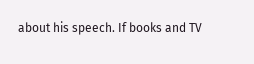about his speech. If books and TV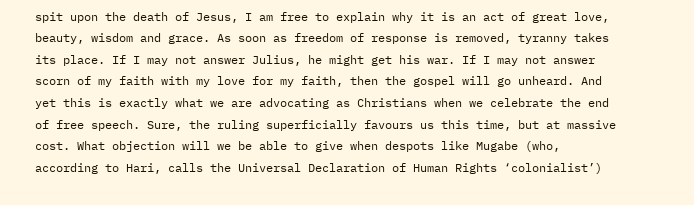spit upon the death of Jesus, I am free to explain why it is an act of great love, beauty, wisdom and grace. As soon as freedom of response is removed, tyranny takes its place. If I may not answer Julius, he might get his war. If I may not answer scorn of my faith with my love for my faith, then the gospel will go unheard. And yet this is exactly what we are advocating as Christians when we celebrate the end of free speech. Sure, the ruling superficially favours us this time, but at massive cost. What objection will we be able to give when despots like Mugabe (who, according to Hari, calls the Universal Declaration of Human Rights ‘colonialist’)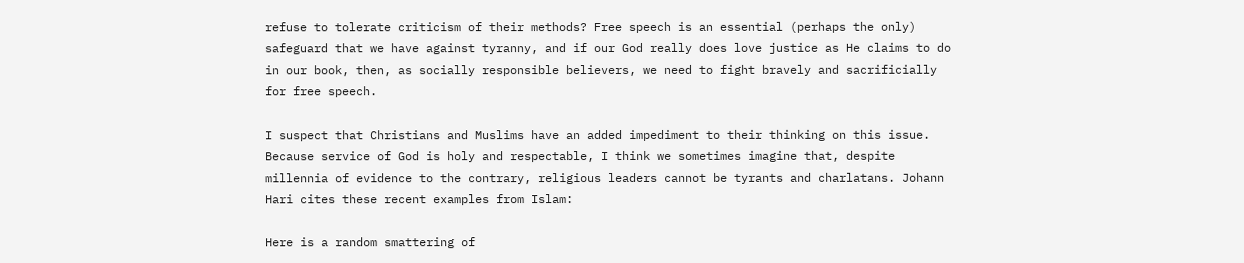refuse to tolerate criticism of their methods? Free speech is an essential (perhaps the only) safeguard that we have against tyranny, and if our God really does love justice as He claims to do in our book, then, as socially responsible believers, we need to fight bravely and sacrificially for free speech.

I suspect that Christians and Muslims have an added impediment to their thinking on this issue. Because service of God is holy and respectable, I think we sometimes imagine that, despite millennia of evidence to the contrary, religious leaders cannot be tyrants and charlatans. Johann Hari cites these recent examples from Islam:

Here is a random smattering of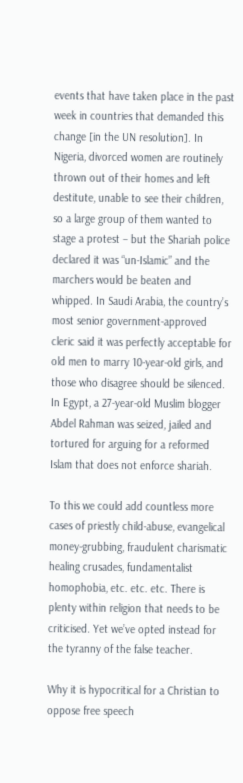events that have taken place in the past week in countries that demanded this change [in the UN resolution]. In Nigeria, divorced women are routinely thrown out of their homes and left destitute, unable to see their children, so a large group of them wanted to stage a protest – but the Shariah police declared it was “un-Islamic” and the marchers would be beaten and whipped. In Saudi Arabia, the country’s most senior government-approved cleric said it was perfectly acceptable for old men to marry 10-year-old girls, and those who disagree should be silenced. In Egypt, a 27-year-old Muslim blogger Abdel Rahman was seized, jailed and tortured for arguing for a reformed Islam that does not enforce shariah.

To this we could add countless more cases of priestly child-abuse, evangelical money-grubbing, fraudulent charismatic healing crusades, fundamentalist homophobia, etc. etc. etc. There is plenty within religion that needs to be criticised. Yet we’ve opted instead for the tyranny of the false teacher.

Why it is hypocritical for a Christian to oppose free speech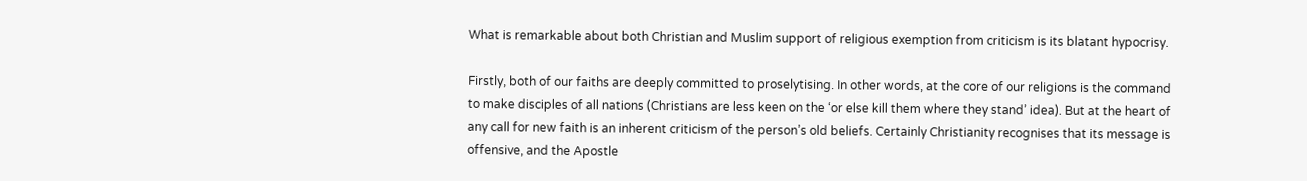What is remarkable about both Christian and Muslim support of religious exemption from criticism is its blatant hypocrisy.

Firstly, both of our faiths are deeply committed to proselytising. In other words, at the core of our religions is the command to make disciples of all nations (Christians are less keen on the ‘or else kill them where they stand’ idea). But at the heart of any call for new faith is an inherent criticism of the person’s old beliefs. Certainly Christianity recognises that its message is offensive, and the Apostle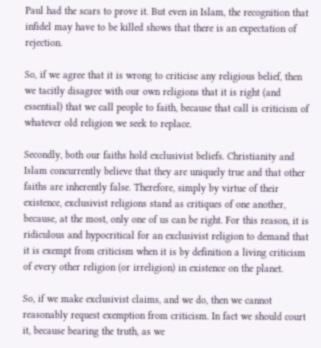Paul had the scars to prove it. But even in Islam, the recognition that infidel may have to be killed shows that there is an expectation of rejection.

So, if we agree that it is wrong to criticise any religious belief, then we tacitly disagree with our own religions that it is right (and essential) that we call people to faith, because that call is criticism of whatever old religion we seek to replace.

Secondly, both our faiths hold exclusivist beliefs. Christianity and Islam concurrently believe that they are uniquely true and that other faiths are inherently false. Therefore, simply by virtue of their existence, exclusivist religions stand as critiques of one another, because, at the most, only one of us can be right. For this reason, it is ridiculous and hypocritical for an exclusivist religion to demand that it is exempt from criticism when it is by definition a living criticism of every other religion (or irreligion) in existence on the planet.

So, if we make exclusivist claims, and we do, then we cannot reasonably request exemption from criticism. In fact we should court it, because bearing the truth, as we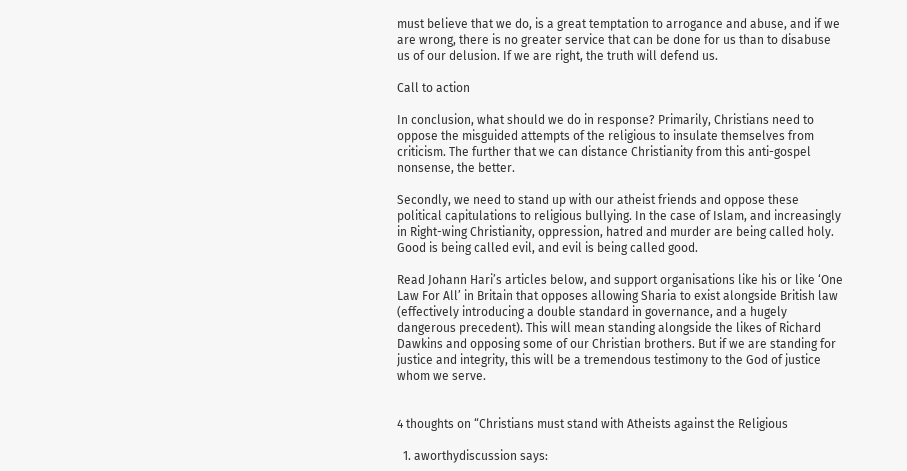must believe that we do, is a great temptation to arrogance and abuse, and if we are wrong, there is no greater service that can be done for us than to disabuse us of our delusion. If we are right, the truth will defend us.

Call to action

In conclusion, what should we do in response? Primarily, Christians need to oppose the misguided attempts of the religious to insulate themselves from criticism. The further that we can distance Christianity from this anti-gospel nonsense, the better.

Secondly, we need to stand up with our atheist friends and oppose these political capitulations to religious bullying. In the case of Islam, and increasingly in Right-wing Christianity, oppression, hatred and murder are being called holy. Good is being called evil, and evil is being called good.

Read Johann Hari’s articles below, and support organisations like his or like ‘One Law For All’ in Britain that opposes allowing Sharia to exist alongside British law (effectively introducing a double standard in governance, and a hugely dangerous precedent). This will mean standing alongside the likes of Richard Dawkins and opposing some of our Christian brothers. But if we are standing for justice and integrity, this will be a tremendous testimony to the God of justice whom we serve.


4 thoughts on “Christians must stand with Atheists against the Religious

  1. aworthydiscussion says: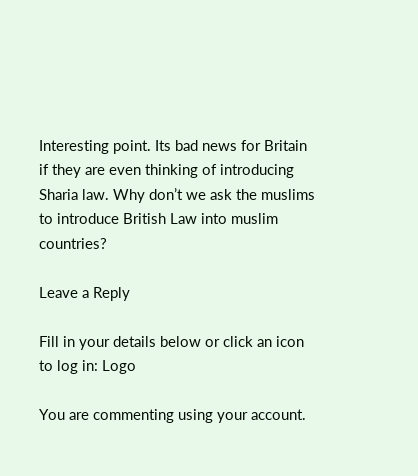Interesting point. Its bad news for Britain if they are even thinking of introducing Sharia law. Why don’t we ask the muslims to introduce British Law into muslim countries?

Leave a Reply

Fill in your details below or click an icon to log in: Logo

You are commenting using your account.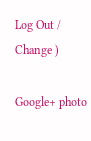Log Out /  Change )

Google+ photo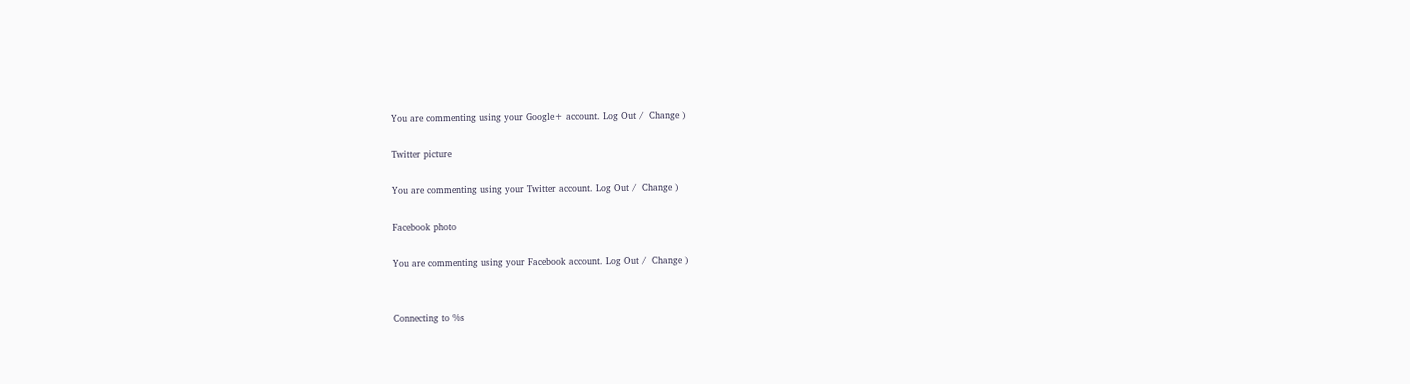You are commenting using your Google+ account. Log Out /  Change )

Twitter picture

You are commenting using your Twitter account. Log Out /  Change )

Facebook photo

You are commenting using your Facebook account. Log Out /  Change )


Connecting to %s